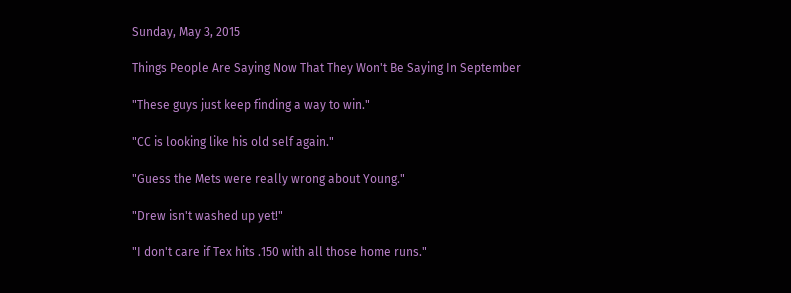Sunday, May 3, 2015

Things People Are Saying Now That They Won't Be Saying In September

"These guys just keep finding a way to win."

"CC is looking like his old self again."

"Guess the Mets were really wrong about Young."

"Drew isn't washed up yet!"

"I don't care if Tex hits .150 with all those home runs."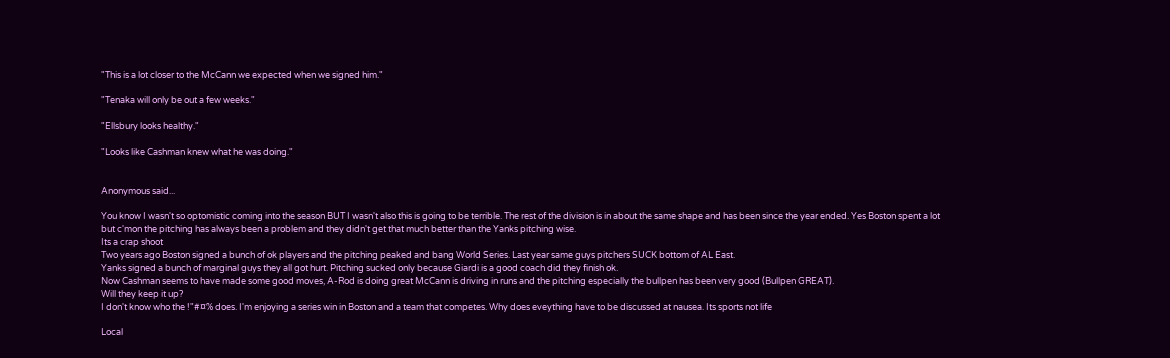"This is a lot closer to the McCann we expected when we signed him."

"Tenaka will only be out a few weeks."

"Ellsbury looks healthy."

"Looks like Cashman knew what he was doing."


Anonymous said...

You know I wasn't so optomistic coming into the season BUT I wasn't also this is going to be terrible. The rest of the division is in about the same shape and has been since the year ended. Yes Boston spent a lot but c'mon the pitching has always been a problem and they didn't get that much better than the Yanks pitching wise.
Its a crap shoot
Two years ago Boston signed a bunch of ok players and the pitching peaked and bang World Series. Last year same guys pitchers SUCK bottom of AL East.
Yanks signed a bunch of marginal guys they all got hurt. Pitching sucked only because Giardi is a good coach did they finish ok.
Now Cashman seems to have made some good moves, A-Rod is doing great McCann is driving in runs and the pitching especially the bullpen has been very good (Bullpen GREAT).
Will they keep it up?
I don't know who the !"#¤% does. I'm enjoying a series win in Boston and a team that competes. Why does eveything have to be discussed at nausea. Its sports not life

Local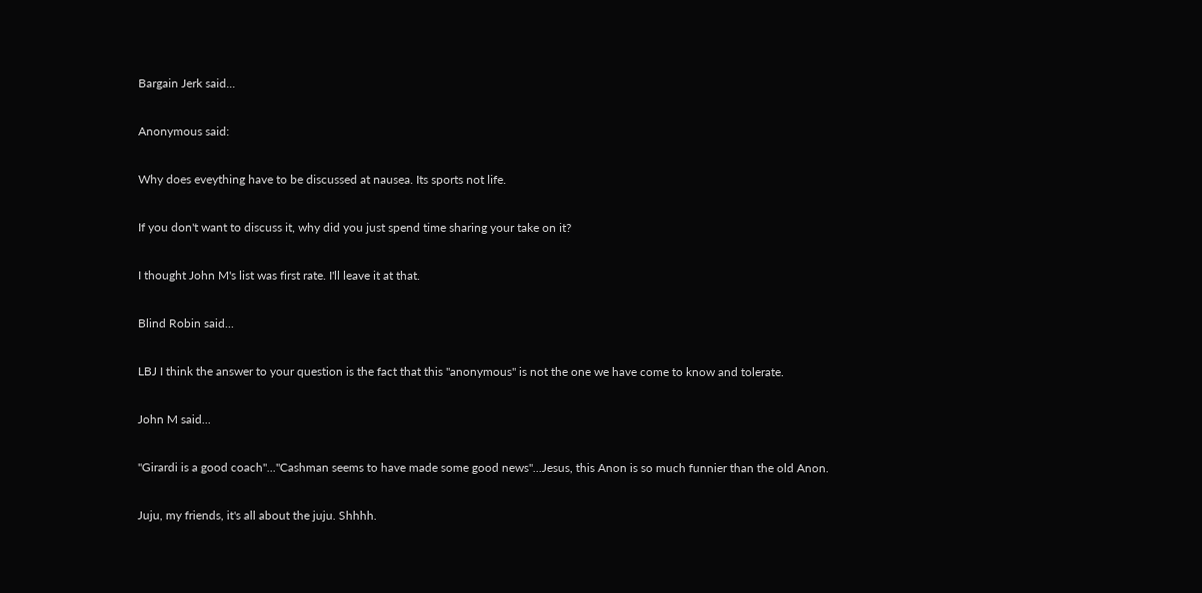Bargain Jerk said...

Anonymous said:

Why does eveything have to be discussed at nausea. Its sports not life.

If you don't want to discuss it, why did you just spend time sharing your take on it?

I thought John M's list was first rate. I'll leave it at that.

Blind Robin said...

LBJ I think the answer to your question is the fact that this "anonymous" is not the one we have come to know and tolerate.

John M said...

"Girardi is a good coach"..."Cashman seems to have made some good news"...Jesus, this Anon is so much funnier than the old Anon.

Juju, my friends, it's all about the juju. Shhhh.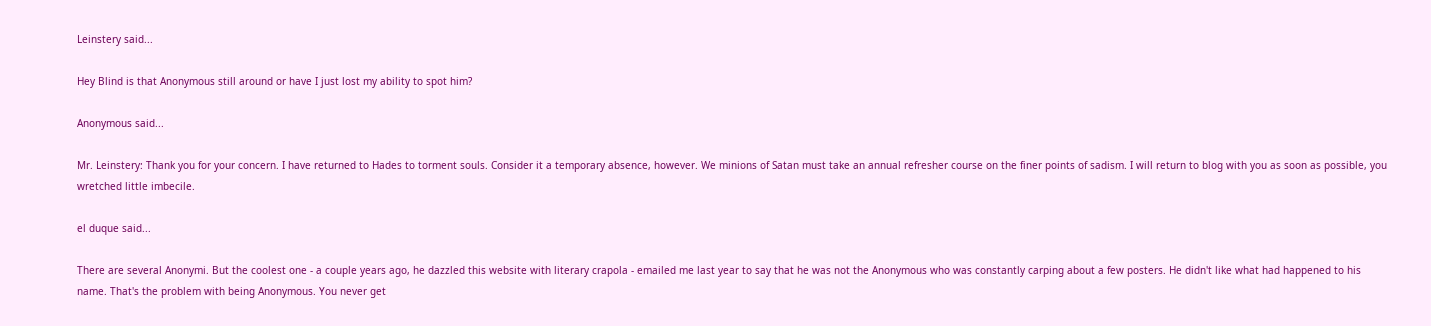Leinstery said...

Hey Blind is that Anonymous still around or have I just lost my ability to spot him?

Anonymous said...

Mr. Leinstery: Thank you for your concern. I have returned to Hades to torment souls. Consider it a temporary absence, however. We minions of Satan must take an annual refresher course on the finer points of sadism. I will return to blog with you as soon as possible, you wretched little imbecile.

el duque said...

There are several Anonymi. But the coolest one - a couple years ago, he dazzled this website with literary crapola - emailed me last year to say that he was not the Anonymous who was constantly carping about a few posters. He didn't like what had happened to his name. That's the problem with being Anonymous. You never get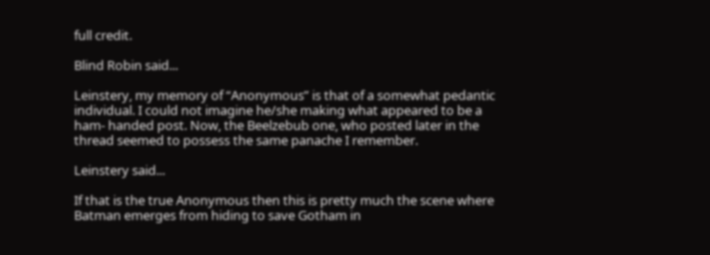full credit.

Blind Robin said...

Leinstery, my memory of “Anonymous” is that of a somewhat pedantic individual. I could not imagine he/she making what appeared to be a ham- handed post. Now, the Beelzebub one, who posted later in the thread seemed to possess the same panache I remember.

Leinstery said...

If that is the true Anonymous then this is pretty much the scene where Batman emerges from hiding to save Gotham in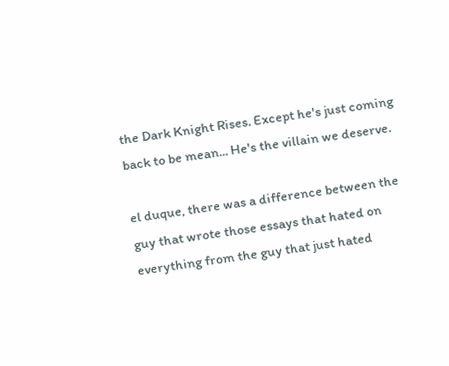the Dark Knight Rises. Except he's just coming back to be mean... He's the villain we deserve.

el duque, there was a difference between the guy that wrote those essays that hated on everything from the guy that just hated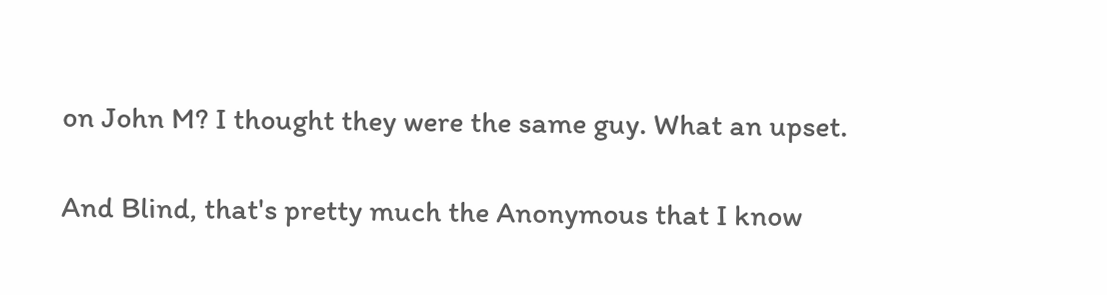on John M? I thought they were the same guy. What an upset.

And Blind, that's pretty much the Anonymous that I know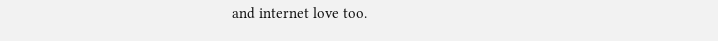and internet love too.